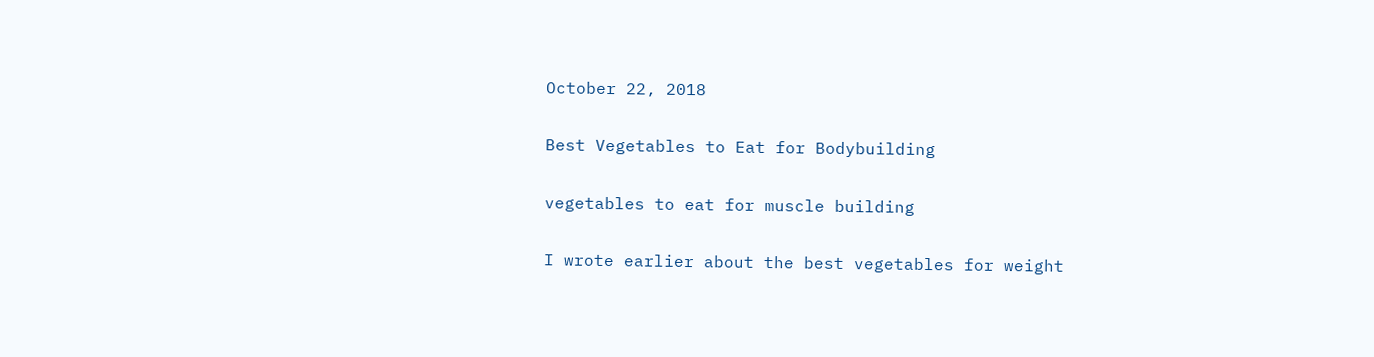October 22, 2018

Best Vegetables to Eat for Bodybuilding

vegetables to eat for muscle building

I wrote earlier about the best vegetables for weight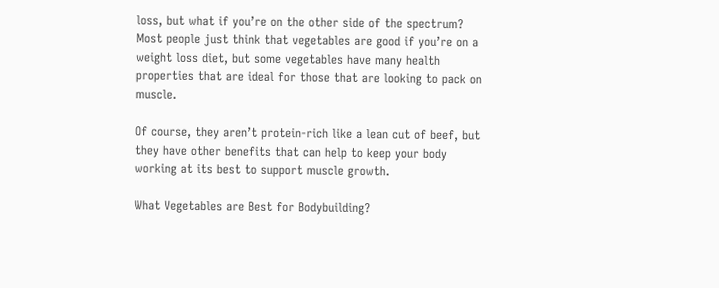loss, but what if you’re on the other side of the spectrum? Most people just think that vegetables are good if you’re on a weight loss diet, but some vegetables have many health properties that are ideal for those that are looking to pack on muscle.

Of course, they aren’t protein-rich like a lean cut of beef, but they have other benefits that can help to keep your body working at its best to support muscle growth.

What Vegetables are Best for Bodybuilding?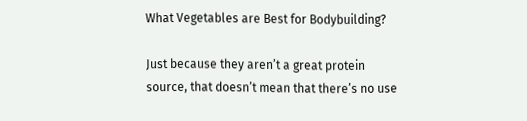What Vegetables are Best for Bodybuilding?

Just because they aren’t a great protein source, that doesn’t mean that there’s no use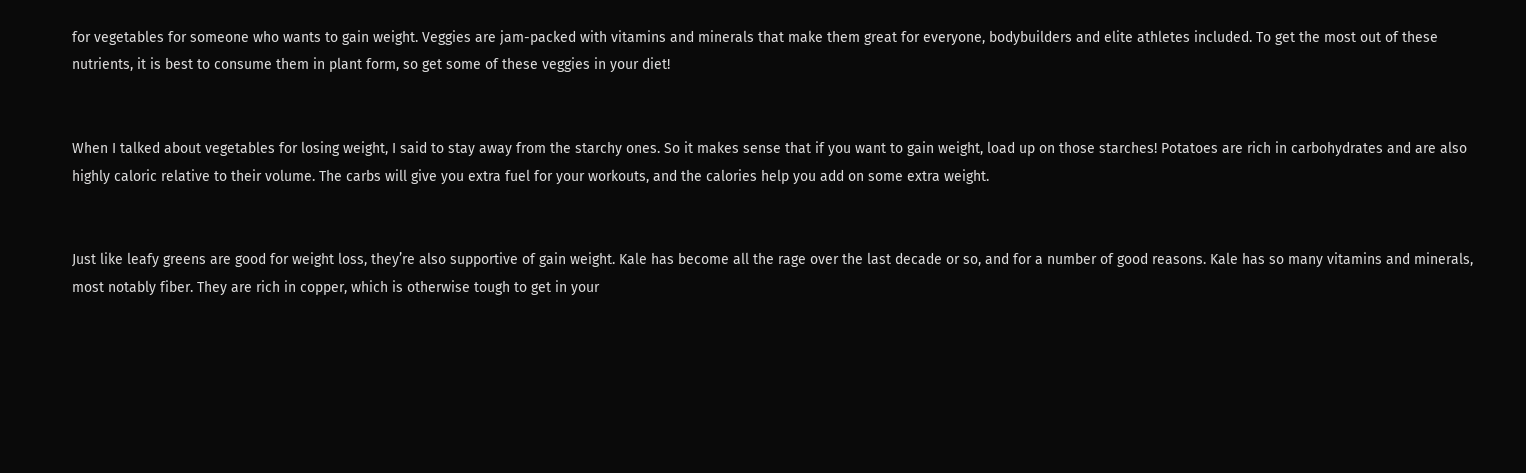for vegetables for someone who wants to gain weight. Veggies are jam-packed with vitamins and minerals that make them great for everyone, bodybuilders and elite athletes included. To get the most out of these nutrients, it is best to consume them in plant form, so get some of these veggies in your diet!


When I talked about vegetables for losing weight, I said to stay away from the starchy ones. So it makes sense that if you want to gain weight, load up on those starches! Potatoes are rich in carbohydrates and are also highly caloric relative to their volume. The carbs will give you extra fuel for your workouts, and the calories help you add on some extra weight.


Just like leafy greens are good for weight loss, they’re also supportive of gain weight. Kale has become all the rage over the last decade or so, and for a number of good reasons. Kale has so many vitamins and minerals, most notably fiber. They are rich in copper, which is otherwise tough to get in your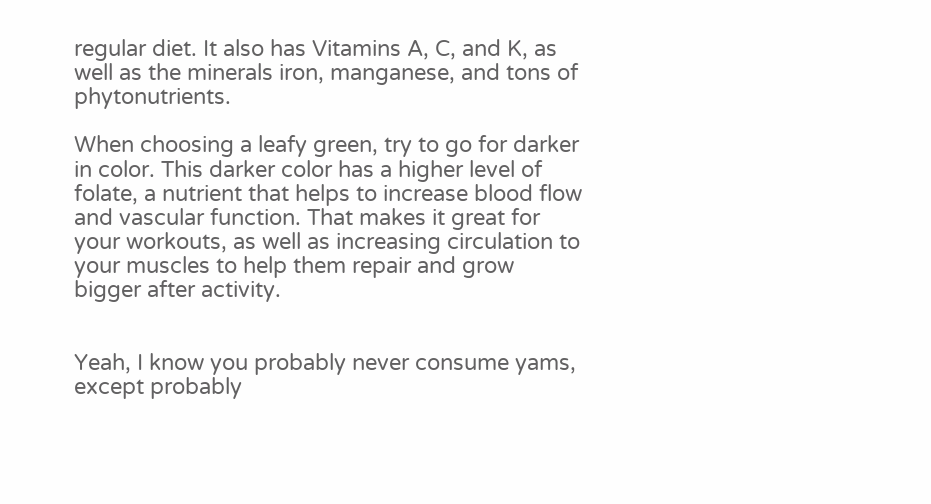regular diet. It also has Vitamins A, C, and K, as well as the minerals iron, manganese, and tons of phytonutrients.

When choosing a leafy green, try to go for darker in color. This darker color has a higher level of folate, a nutrient that helps to increase blood flow and vascular function. That makes it great for your workouts, as well as increasing circulation to your muscles to help them repair and grow bigger after activity.


Yeah, I know you probably never consume yams, except probably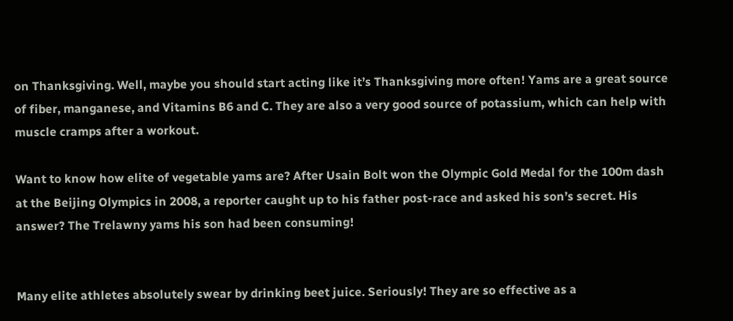on Thanksgiving. Well, maybe you should start acting like it’s Thanksgiving more often! Yams are a great source of fiber, manganese, and Vitamins B6 and C. They are also a very good source of potassium, which can help with muscle cramps after a workout.

Want to know how elite of vegetable yams are? After Usain Bolt won the Olympic Gold Medal for the 100m dash at the Beijing Olympics in 2008, a reporter caught up to his father post-race and asked his son’s secret. His answer? The Trelawny yams his son had been consuming!


Many elite athletes absolutely swear by drinking beet juice. Seriously! They are so effective as a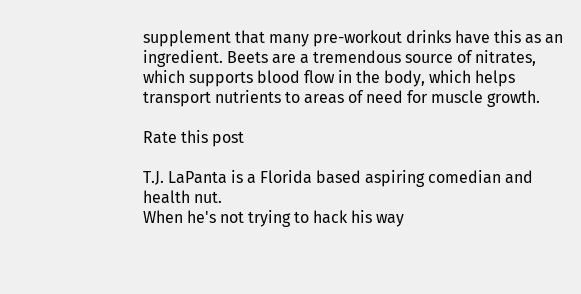supplement that many pre-workout drinks have this as an ingredient. Beets are a tremendous source of nitrates, which supports blood flow in the body, which helps transport nutrients to areas of need for muscle growth.

Rate this post

T.J. LaPanta is a Florida based aspiring comedian and health nut.
When he's not trying to hack his way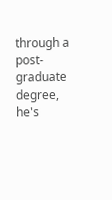through a post-graduate degree, he's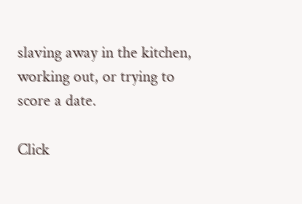slaving away in the kitchen, working out, or trying to score a date.

Click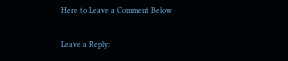Here to Leave a Comment Below

Leave a Reply: